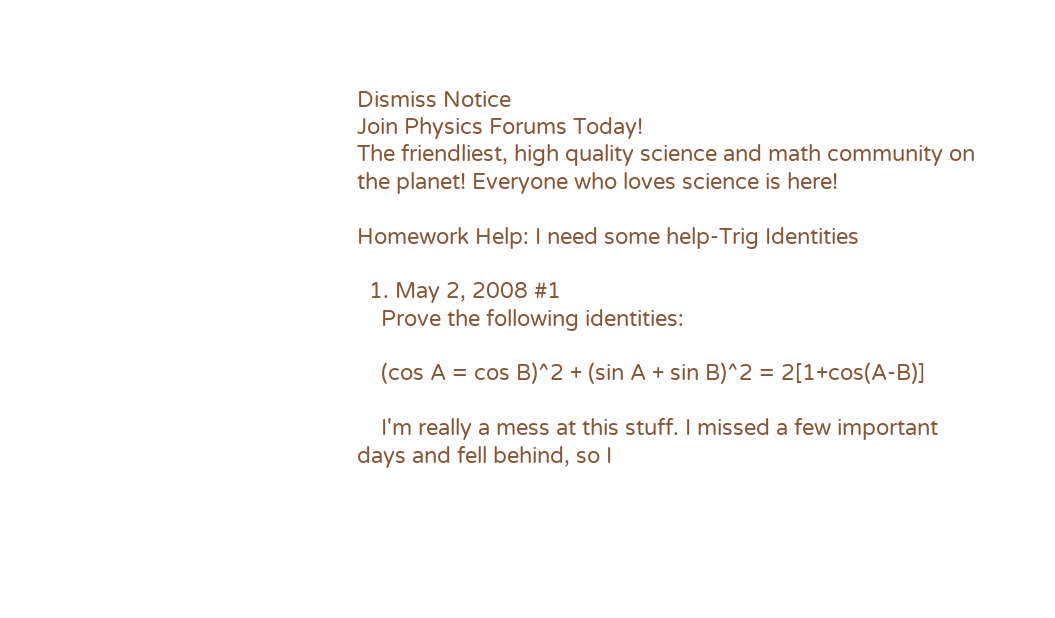Dismiss Notice
Join Physics Forums Today!
The friendliest, high quality science and math community on the planet! Everyone who loves science is here!

Homework Help: I need some help-Trig Identities

  1. May 2, 2008 #1
    Prove the following identities:

    (cos A = cos B)^2 + (sin A + sin B)^2 = 2[1+cos(A-B)]

    I'm really a mess at this stuff. I missed a few important days and fell behind, so I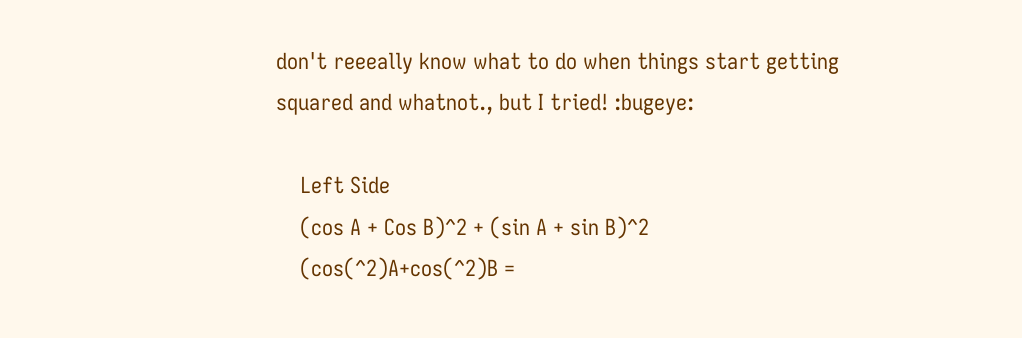don't reeeally know what to do when things start getting squared and whatnot., but I tried! :bugeye:

    Left Side
    (cos A + Cos B)^2 + (sin A + sin B)^2
    (cos(^2)A+cos(^2)B =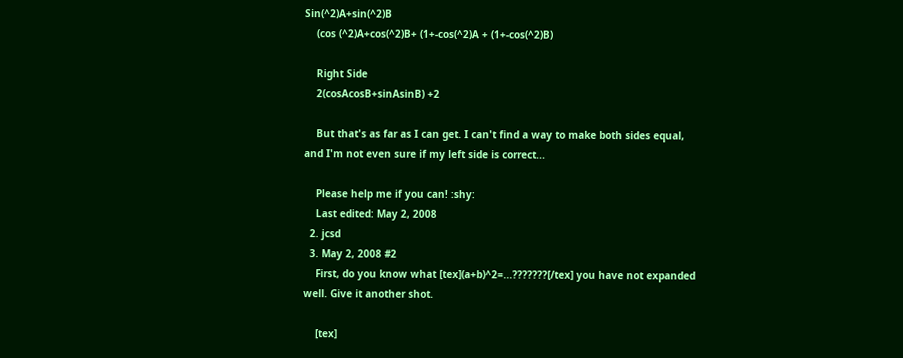Sin(^2)A+sin(^2)B
    (cos (^2)A+cos(^2)B+ (1+-cos(^2)A + (1+-cos(^2)B)

    Right Side
    2(cosAcosB+sinAsinB) +2

    But that's as far as I can get. I can't find a way to make both sides equal, and I'm not even sure if my left side is correct...

    Please help me if you can! :shy:
    Last edited: May 2, 2008
  2. jcsd
  3. May 2, 2008 #2
    First, do you know what [tex](a+b)^2=...???????[/tex] you have not expanded well. Give it another shot.

    [tex]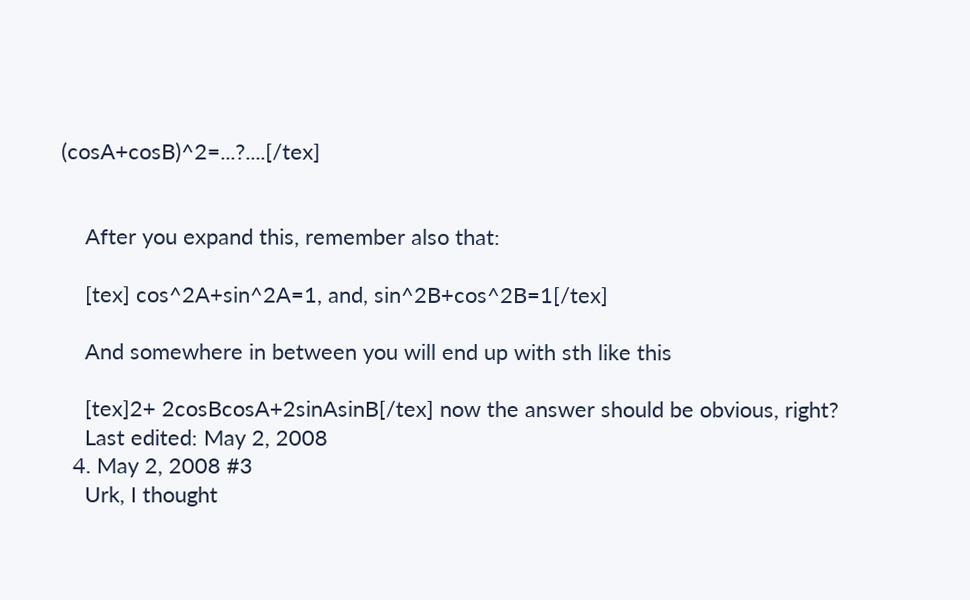(cosA+cosB)^2=...?....[/tex]


    After you expand this, remember also that:

    [tex] cos^2A+sin^2A=1, and, sin^2B+cos^2B=1[/tex]

    And somewhere in between you will end up with sth like this

    [tex]2+ 2cosBcosA+2sinAsinB[/tex] now the answer should be obvious, right?
    Last edited: May 2, 2008
  4. May 2, 2008 #3
    Urk, I thought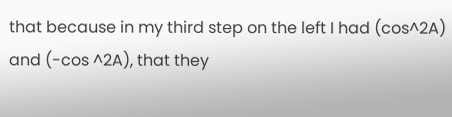that because in my third step on the left I had (cos^2A) and (-cos ^2A), that they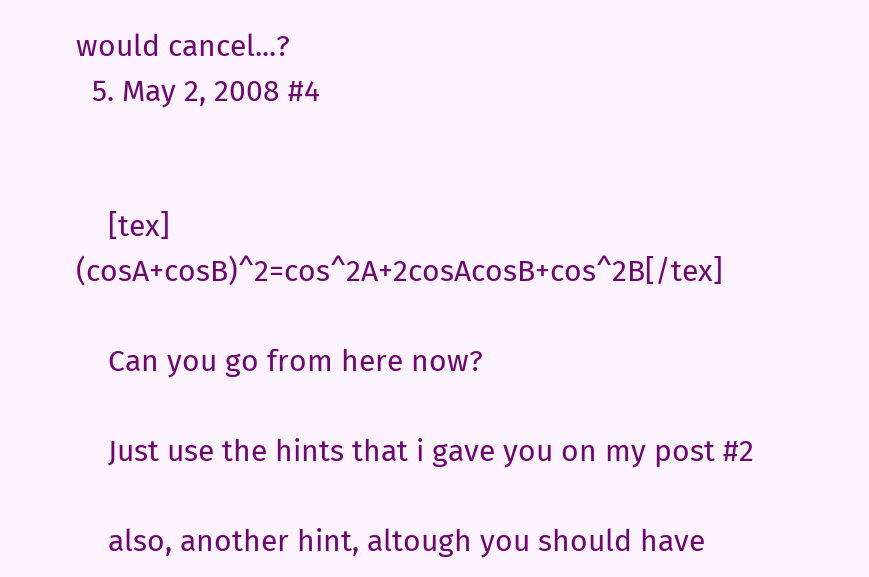would cancel...?
  5. May 2, 2008 #4


    [tex] (cosA+cosB)^2=cos^2A+2cosAcosB+cos^2B[/tex]

    Can you go from here now?

    Just use the hints that i gave you on my post #2

    also, another hint, altough you should have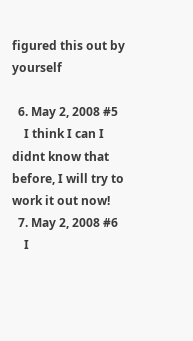figured this out by yourself

  6. May 2, 2008 #5
    I think I can I didnt know that before, I will try to work it out now!
  7. May 2, 2008 #6
    I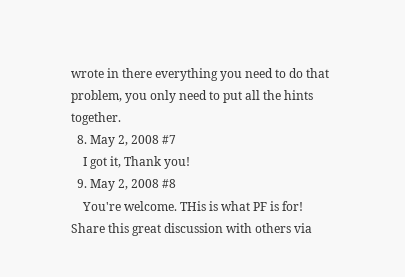wrote in there everything you need to do that problem, you only need to put all the hints together.
  8. May 2, 2008 #7
    I got it, Thank you!
  9. May 2, 2008 #8
    You're welcome. THis is what PF is for!
Share this great discussion with others via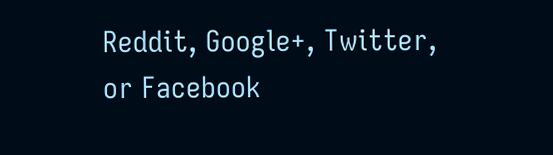Reddit, Google+, Twitter, or Facebook